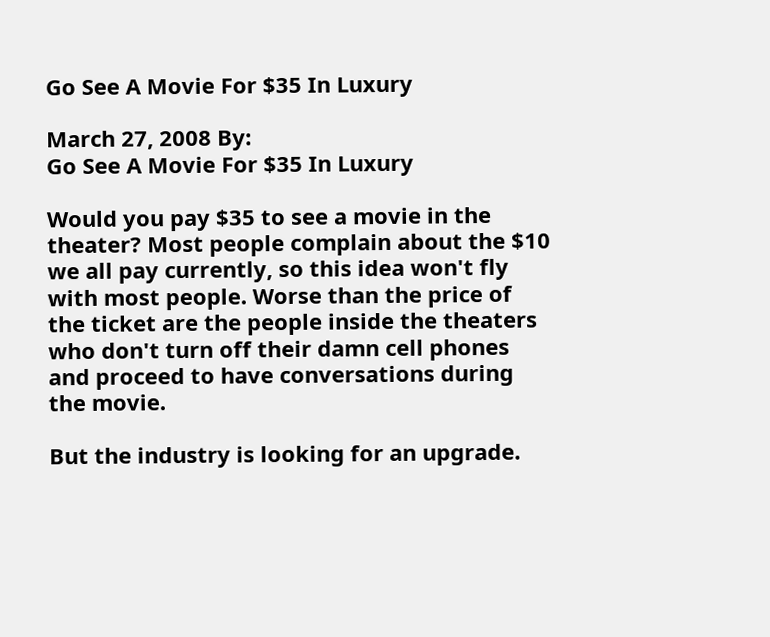Go See A Movie For $35 In Luxury

March 27, 2008 By:
Go See A Movie For $35 In Luxury

Would you pay $35 to see a movie in the theater? Most people complain about the $10 we all pay currently, so this idea won't fly with most people. Worse than the price of the ticket are the people inside the theaters who don't turn off their damn cell phones and proceed to have conversations during the movie.

But the industry is looking for an upgrade.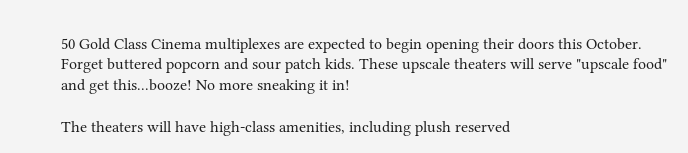50 Gold Class Cinema multiplexes are expected to begin opening their doors this October. Forget buttered popcorn and sour patch kids. These upscale theaters will serve "upscale food" and get this...booze! No more sneaking it in!

The theaters will have high-class amenities, including plush reserved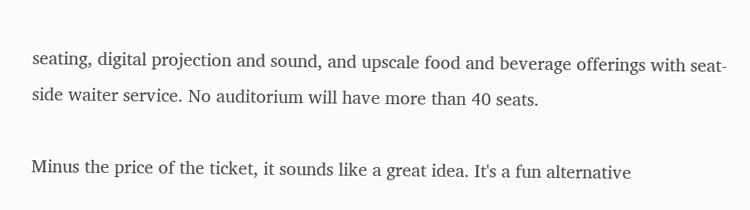seating, digital projection and sound, and upscale food and beverage offerings with seat-side waiter service. No auditorium will have more than 40 seats.

Minus the price of the ticket, it sounds like a great idea. It's a fun alternative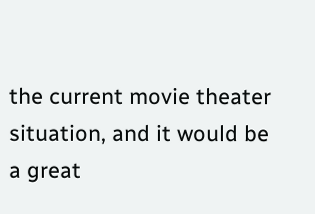the current movie theater situation, and it would be a great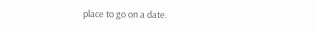place to go on a date.